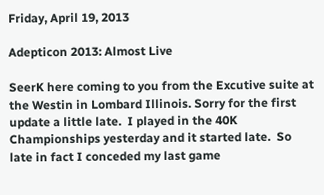Friday, April 19, 2013

Adepticon 2013: Almost Live

SeerK here coming to you from the Excutive suite at the Westin in Lombard Illinois. Sorry for the first update a little late.  I played in the 40K Championships yesterday and it started late.  So late in fact I conceded my last game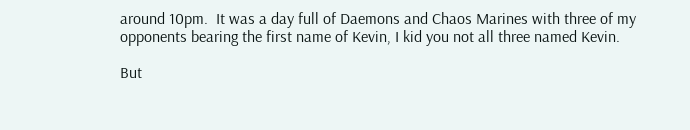around 10pm.  It was a day full of Daemons and Chaos Marines with three of my opponents bearing the first name of Kevin, I kid you not all three named Kevin.

But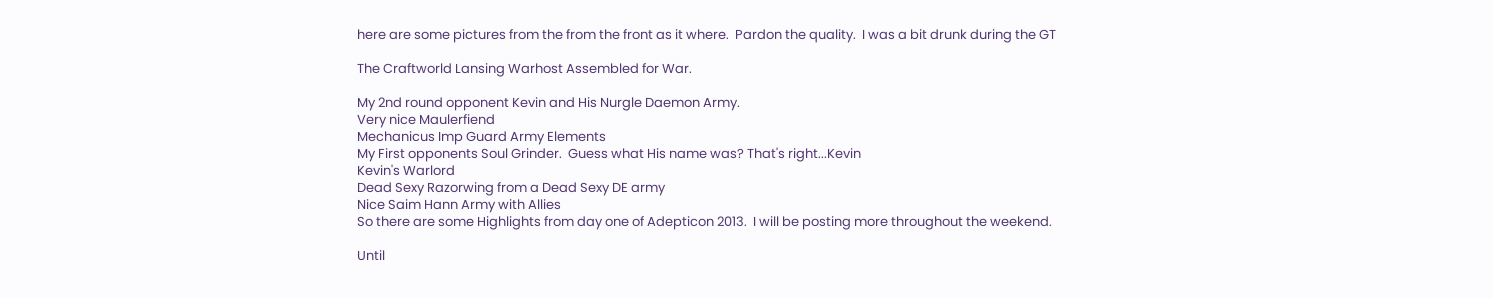here are some pictures from the from the front as it where.  Pardon the quality.  I was a bit drunk during the GT

The Craftworld Lansing Warhost Assembled for War.

My 2nd round opponent Kevin and His Nurgle Daemon Army.
Very nice Maulerfiend
Mechanicus Imp Guard Army Elements
My First opponents Soul Grinder.  Guess what His name was? That's right...Kevin
Kevin's Warlord
Dead Sexy Razorwing from a Dead Sexy DE army
Nice Saim Hann Army with Allies
So there are some Highlights from day one of Adepticon 2013.  I will be posting more throughout the weekend.

Until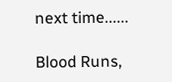next time......

Blood Runs,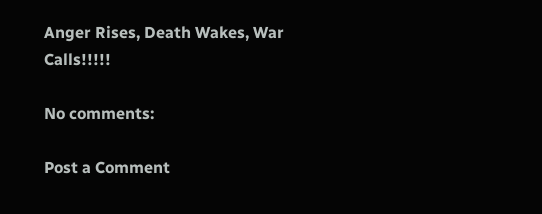Anger Rises, Death Wakes, War Calls!!!!!

No comments:

Post a Comment